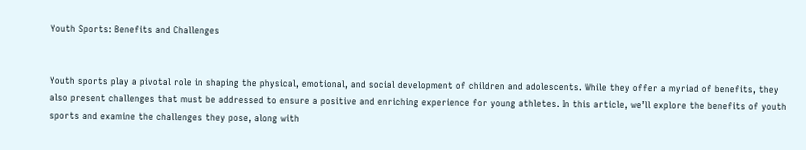Youth Sports: Benefits and Challenges


Youth sports play a pivotal role in shaping the physical, emotional, and social development of children and adolescents. While they offer a myriad of benefits, they also present challenges that must be addressed to ensure a positive and enriching experience for young athletes. In this article, we’ll explore the benefits of youth sports and examine the challenges they pose, along with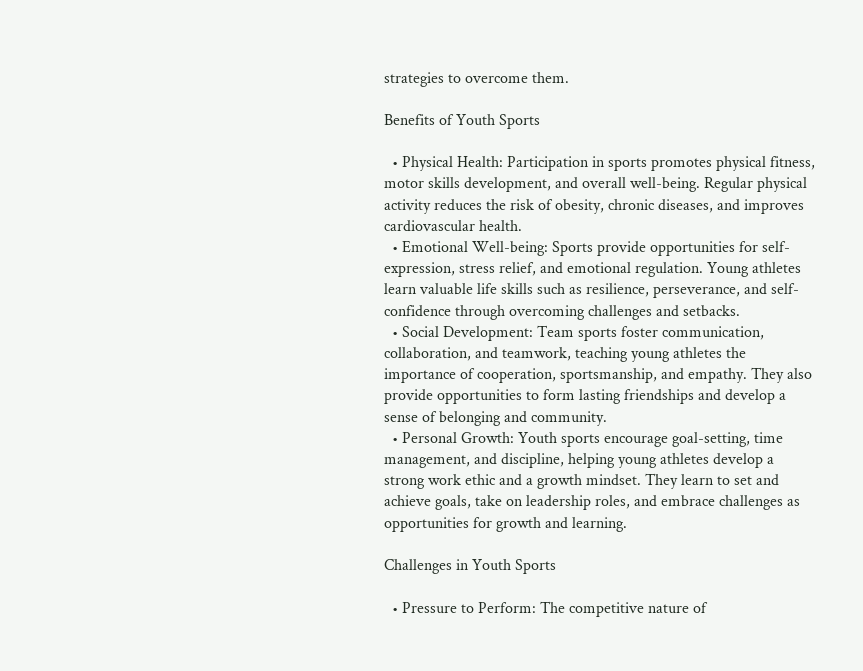strategies to overcome them.

Benefits of Youth Sports

  • Physical Health: Participation in sports promotes physical fitness, motor skills development, and overall well-being. Regular physical activity reduces the risk of obesity, chronic diseases, and improves cardiovascular health.
  • Emotional Well-being: Sports provide opportunities for self-expression, stress relief, and emotional regulation. Young athletes learn valuable life skills such as resilience, perseverance, and self-confidence through overcoming challenges and setbacks.
  • Social Development: Team sports foster communication, collaboration, and teamwork, teaching young athletes the importance of cooperation, sportsmanship, and empathy. They also provide opportunities to form lasting friendships and develop a sense of belonging and community.
  • Personal Growth: Youth sports encourage goal-setting, time management, and discipline, helping young athletes develop a strong work ethic and a growth mindset. They learn to set and achieve goals, take on leadership roles, and embrace challenges as opportunities for growth and learning.

Challenges in Youth Sports

  • Pressure to Perform: The competitive nature of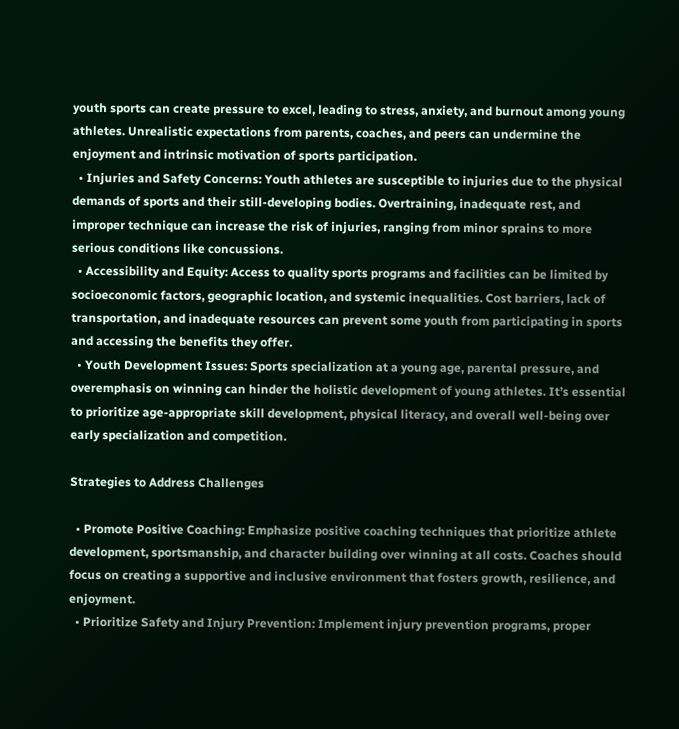youth sports can create pressure to excel, leading to stress, anxiety, and burnout among young athletes. Unrealistic expectations from parents, coaches, and peers can undermine the enjoyment and intrinsic motivation of sports participation.
  • Injuries and Safety Concerns: Youth athletes are susceptible to injuries due to the physical demands of sports and their still-developing bodies. Overtraining, inadequate rest, and improper technique can increase the risk of injuries, ranging from minor sprains to more serious conditions like concussions.
  • Accessibility and Equity: Access to quality sports programs and facilities can be limited by socioeconomic factors, geographic location, and systemic inequalities. Cost barriers, lack of transportation, and inadequate resources can prevent some youth from participating in sports and accessing the benefits they offer.
  • Youth Development Issues: Sports specialization at a young age, parental pressure, and overemphasis on winning can hinder the holistic development of young athletes. It’s essential to prioritize age-appropriate skill development, physical literacy, and overall well-being over early specialization and competition.

Strategies to Address Challenges

  • Promote Positive Coaching: Emphasize positive coaching techniques that prioritize athlete development, sportsmanship, and character building over winning at all costs. Coaches should focus on creating a supportive and inclusive environment that fosters growth, resilience, and enjoyment.
  • Prioritize Safety and Injury Prevention: Implement injury prevention programs, proper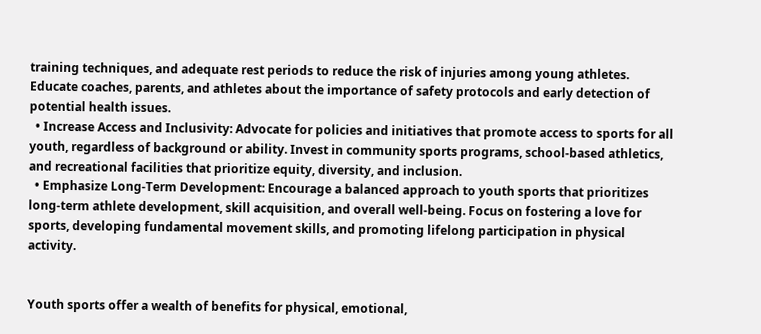training techniques, and adequate rest periods to reduce the risk of injuries among young athletes. Educate coaches, parents, and athletes about the importance of safety protocols and early detection of potential health issues.
  • Increase Access and Inclusivity: Advocate for policies and initiatives that promote access to sports for all youth, regardless of background or ability. Invest in community sports programs, school-based athletics, and recreational facilities that prioritize equity, diversity, and inclusion.
  • Emphasize Long-Term Development: Encourage a balanced approach to youth sports that prioritizes long-term athlete development, skill acquisition, and overall well-being. Focus on fostering a love for sports, developing fundamental movement skills, and promoting lifelong participation in physical activity.


Youth sports offer a wealth of benefits for physical, emotional,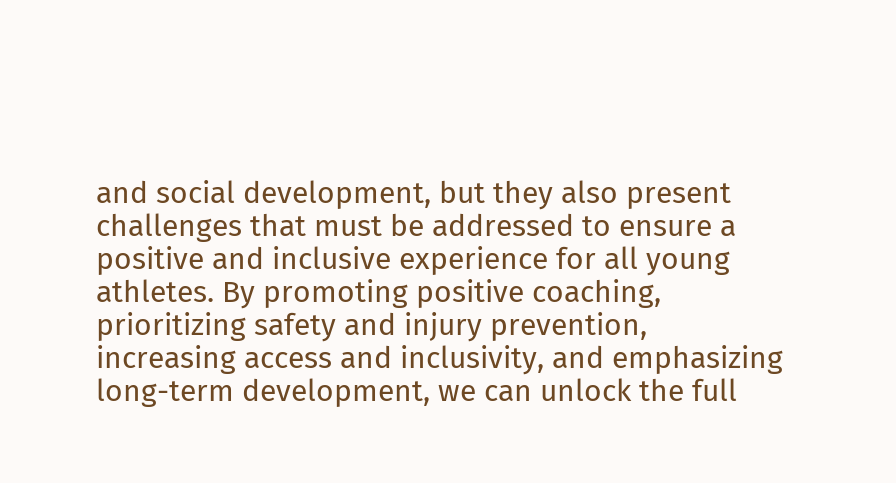and social development, but they also present challenges that must be addressed to ensure a positive and inclusive experience for all young athletes. By promoting positive coaching, prioritizing safety and injury prevention, increasing access and inclusivity, and emphasizing long-term development, we can unlock the full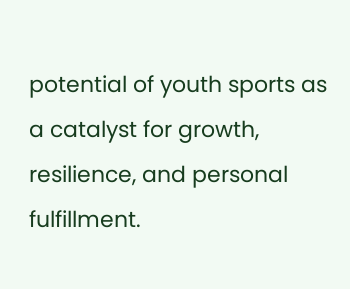potential of youth sports as a catalyst for growth, resilience, and personal fulfillment.